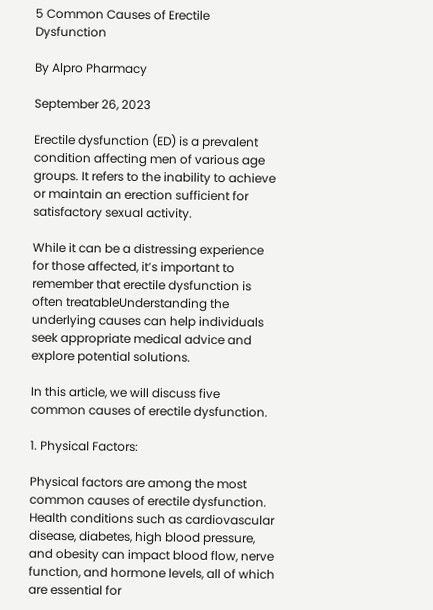5 Common Causes of Erectile Dysfunction

By Alpro Pharmacy

September 26, 2023

Erectile dysfunction (ED) is a prevalent condition affecting men of various age groups. It refers to the inability to achieve or maintain an erection sufficient for satisfactory sexual activity.

While it can be a distressing experience for those affected, it’s important to remember that erectile dysfunction is often treatableUnderstanding the underlying causes can help individuals seek appropriate medical advice and explore potential solutions.

In this article, we will discuss five common causes of erectile dysfunction.

1. Physical Factors:

Physical factors are among the most common causes of erectile dysfunction. Health conditions such as cardiovascular disease, diabetes, high blood pressure, and obesity can impact blood flow, nerve function, and hormone levels, all of which are essential for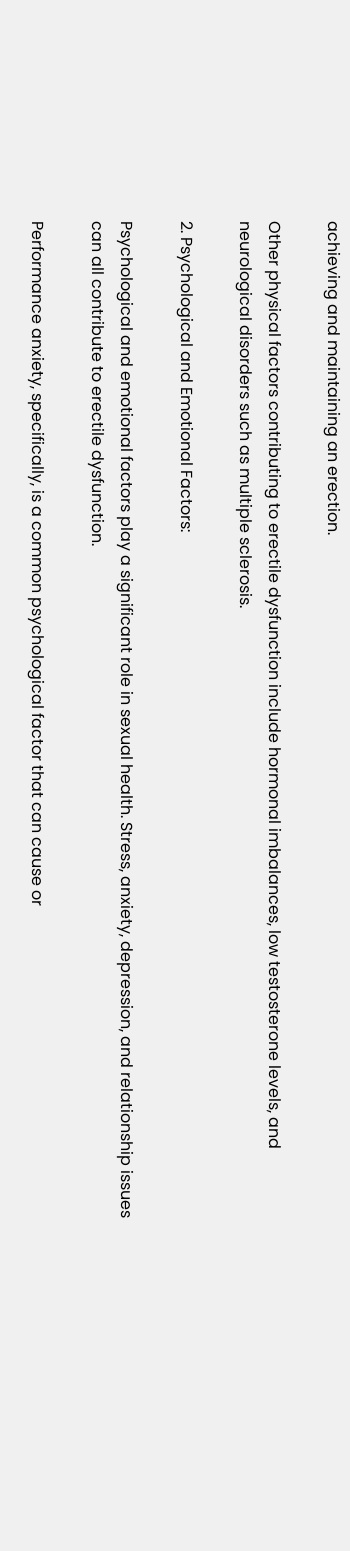achieving and maintaining an erection.

Other physical factors contributing to erectile dysfunction include hormonal imbalances, low testosterone levels, and neurological disorders such as multiple sclerosis.

2. Psychological and Emotional Factors:

Psychological and emotional factors play a significant role in sexual health. Stress, anxiety, depression, and relationship issues can all contribute to erectile dysfunction.

Performance anxiety, specifically, is a common psychological factor that can cause or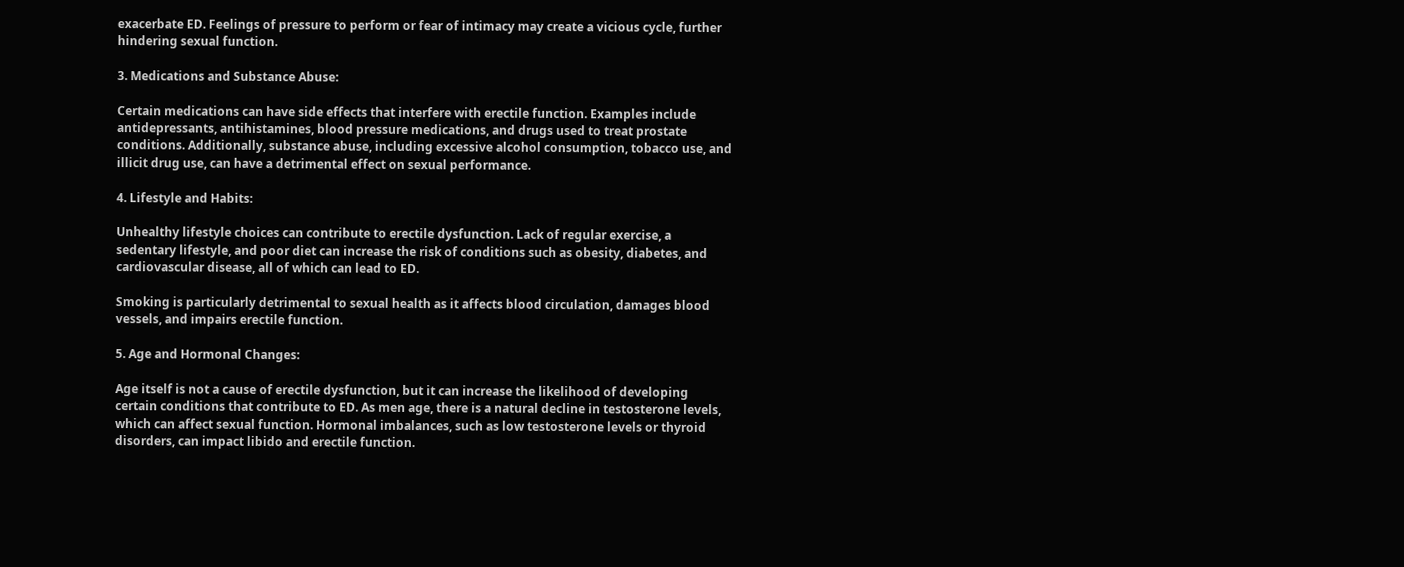exacerbate ED. Feelings of pressure to perform or fear of intimacy may create a vicious cycle, further hindering sexual function.

3. Medications and Substance Abuse:

Certain medications can have side effects that interfere with erectile function. Examples include antidepressants, antihistamines, blood pressure medications, and drugs used to treat prostate conditions. Additionally, substance abuse, including excessive alcohol consumption, tobacco use, and illicit drug use, can have a detrimental effect on sexual performance.

4. Lifestyle and Habits:

Unhealthy lifestyle choices can contribute to erectile dysfunction. Lack of regular exercise, a sedentary lifestyle, and poor diet can increase the risk of conditions such as obesity, diabetes, and cardiovascular disease, all of which can lead to ED.

Smoking is particularly detrimental to sexual health as it affects blood circulation, damages blood vessels, and impairs erectile function.

5. Age and Hormonal Changes:

Age itself is not a cause of erectile dysfunction, but it can increase the likelihood of developing certain conditions that contribute to ED. As men age, there is a natural decline in testosterone levels, which can affect sexual function. Hormonal imbalances, such as low testosterone levels or thyroid disorders, can impact libido and erectile function.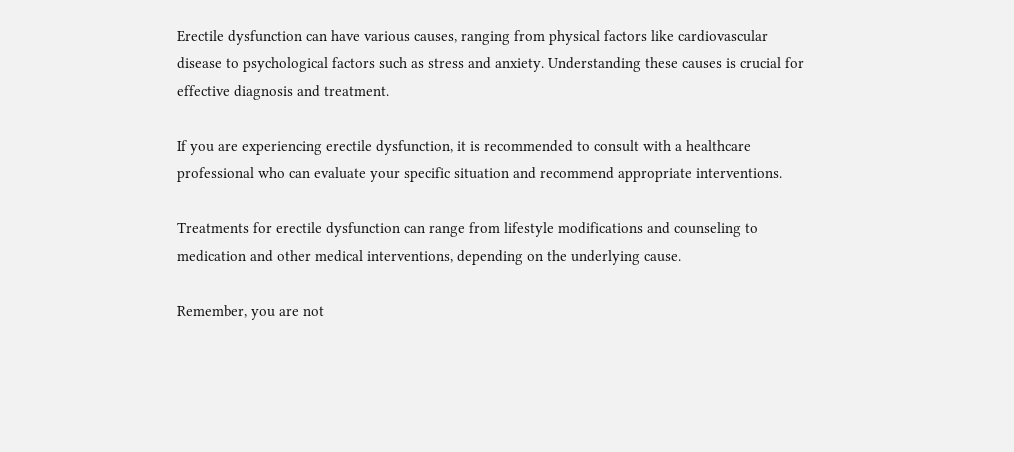Erectile dysfunction can have various causes, ranging from physical factors like cardiovascular disease to psychological factors such as stress and anxiety. Understanding these causes is crucial for effective diagnosis and treatment.

If you are experiencing erectile dysfunction, it is recommended to consult with a healthcare professional who can evaluate your specific situation and recommend appropriate interventions.

Treatments for erectile dysfunction can range from lifestyle modifications and counseling to medication and other medical interventions, depending on the underlying cause.

Remember, you are not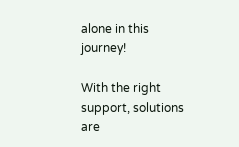alone in this journey!

With the right support, solutions are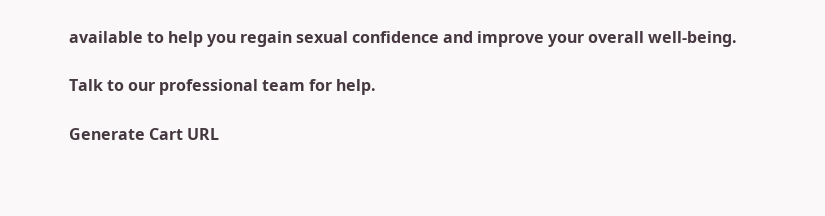available to help you regain sexual confidence and improve your overall well-being.

Talk to our professional team for help.

Generate Cart URL